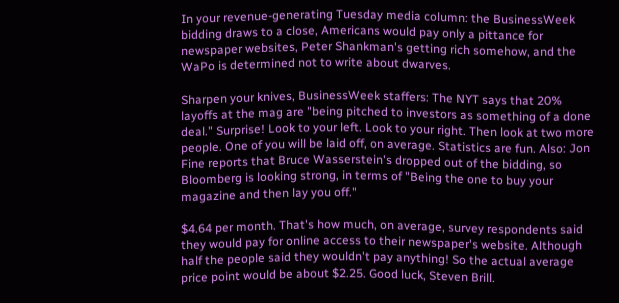In your revenue-generating Tuesday media column: the BusinessWeek bidding draws to a close, Americans would pay only a pittance for newspaper websites, Peter Shankman's getting rich somehow, and the WaPo is determined not to write about dwarves.

Sharpen your knives, BusinessWeek staffers: The NYT says that 20% layoffs at the mag are "being pitched to investors as something of a done deal." Surprise! Look to your left. Look to your right. Then look at two more people. One of you will be laid off, on average. Statistics are fun. Also: Jon Fine reports that Bruce Wasserstein's dropped out of the bidding, so Bloomberg is looking strong, in terms of "Being the one to buy your magazine and then lay you off."

$4.64 per month. That's how much, on average, survey respondents said they would pay for online access to their newspaper's website. Although half the people said they wouldn't pay anything! So the actual average price point would be about $2.25. Good luck, Steven Brill.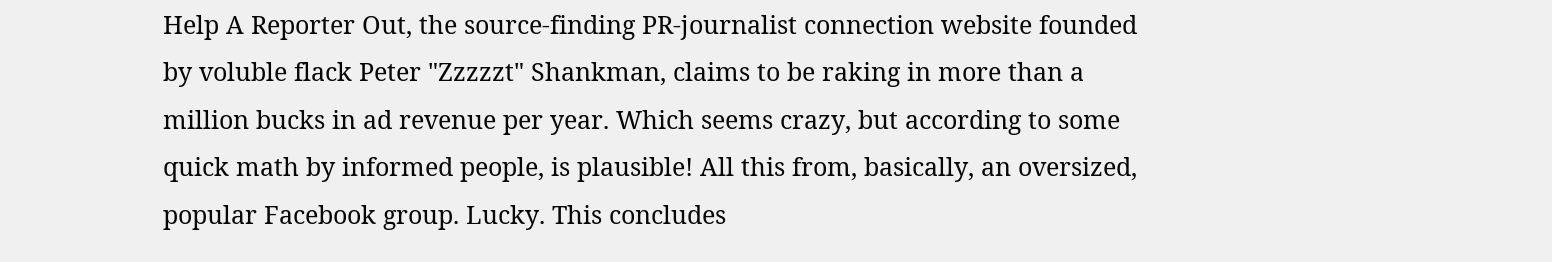Help A Reporter Out, the source-finding PR-journalist connection website founded by voluble flack Peter "Zzzzzt" Shankman, claims to be raking in more than a million bucks in ad revenue per year. Which seems crazy, but according to some quick math by informed people, is plausible! All this from, basically, an oversized, popular Facebook group. Lucky. This concludes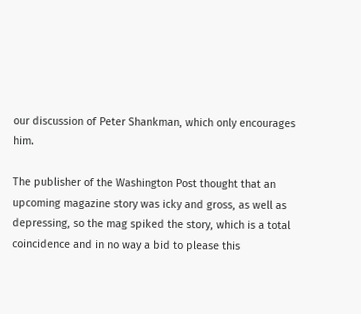our discussion of Peter Shankman, which only encourages him.

The publisher of the Washington Post thought that an upcoming magazine story was icky and gross, as well as depressing, so the mag spiked the story, which is a total coincidence and in no way a bid to please this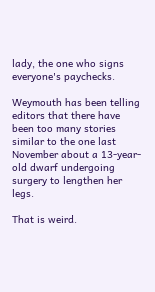lady, the one who signs everyone's paychecks.

Weymouth has been telling editors that there have been too many stories similar to the one last November about a 13-year-old dwarf undergoing surgery to lengthen her legs.

That is weird.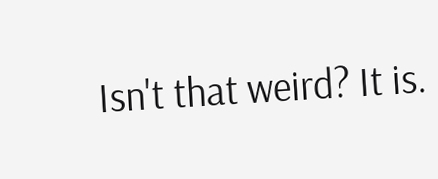Isn't that weird? It is.